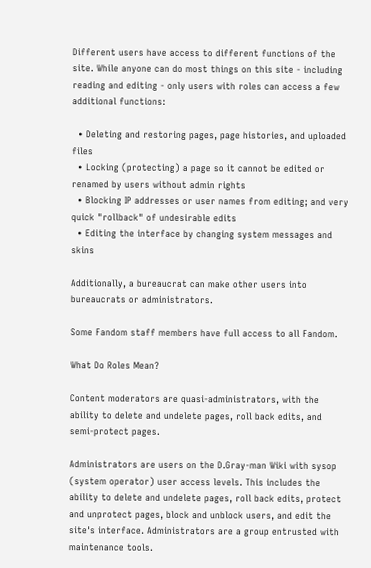Different users have access to different functions of the site. While anyone can do most things on this site - including reading and editing - only users with roles can access a few additional functions:

  • Deleting and restoring pages, page histories, and uploaded files
  • Locking (protecting) a page so it cannot be edited or renamed by users without admin rights
  • Blocking IP addresses or user names from editing; and very quick "rollback" of undesirable edits
  • Editing the interface by changing system messages and skins

Additionally, a bureaucrat can make other users into bureaucrats or administrators.

Some Fandom staff members have full access to all Fandom.

What Do Roles Mean?

Content moderators are quasi-administrators, with the ability to delete and undelete pages, roll back edits, and semi-protect pages.

Administrators are users on the D.Gray-man Wiki with sysop (system operator) user access levels. This includes the ability to delete and undelete pages, roll back edits, protect and unprotect pages, block and unblock users, and edit the site's interface. Administrators are a group entrusted with maintenance tools.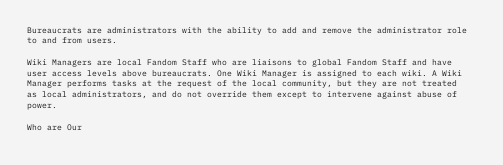Bureaucrats are administrators with the ability to add and remove the administrator role to and from users.

Wiki Managers are local Fandom Staff who are liaisons to global Fandom Staff and have user access levels above bureaucrats. One Wiki Manager is assigned to each wiki. A Wiki Manager performs tasks at the request of the local community, but they are not treated as local administrators, and do not override them except to intervene against abuse of power.

Who are Our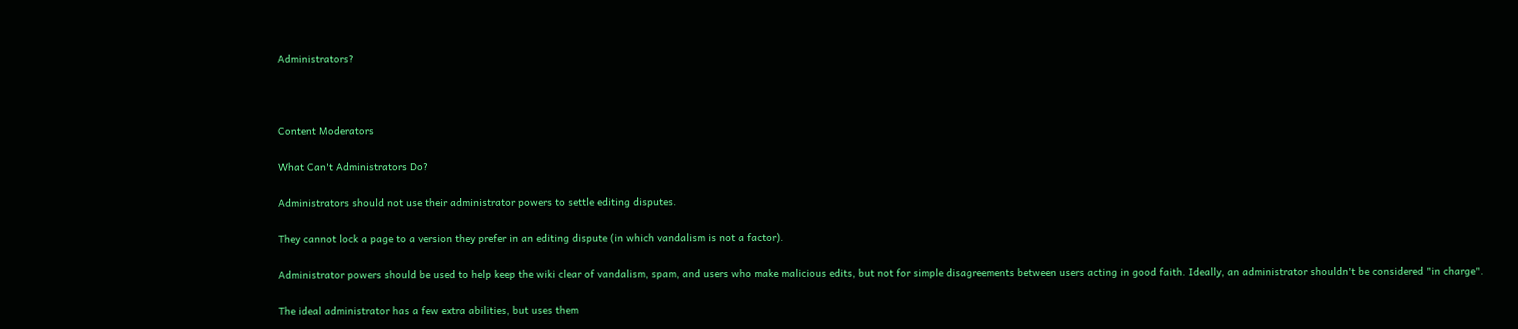Administrators?



Content Moderators

What Can't Administrators Do?

Administrators should not use their administrator powers to settle editing disputes.

They cannot lock a page to a version they prefer in an editing dispute (in which vandalism is not a factor).

Administrator powers should be used to help keep the wiki clear of vandalism, spam, and users who make malicious edits, but not for simple disagreements between users acting in good faith. Ideally, an administrator shouldn't be considered "in charge".

The ideal administrator has a few extra abilities, but uses them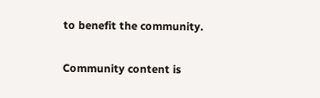to benefit the community.

Community content is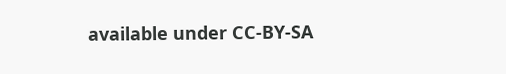available under CC-BY-SA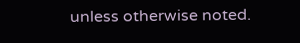unless otherwise noted.